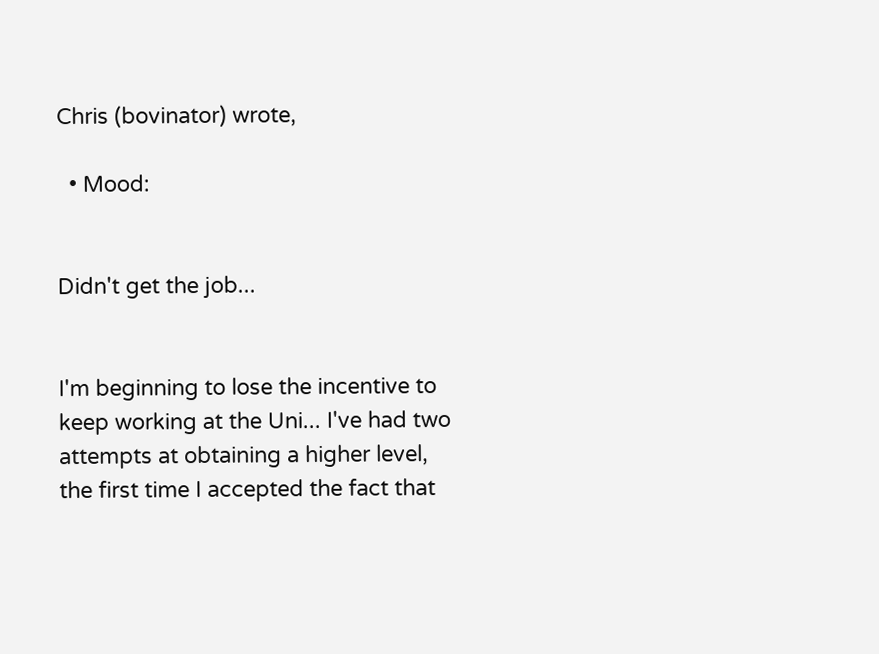Chris (bovinator) wrote,

  • Mood:


Didn't get the job...


I'm beginning to lose the incentive to keep working at the Uni... I've had two attempts at obtaining a higher level, the first time I accepted the fact that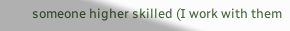someone higher skilled (I work with them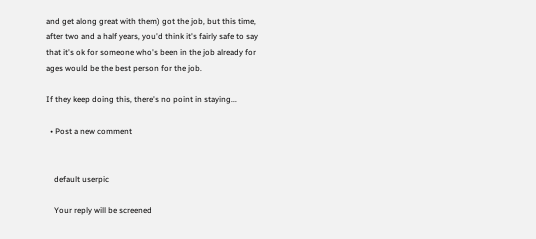and get along great with them) got the job, but this time, after two and a half years, you'd think it's fairly safe to say that it's ok for someone who's been in the job already for ages would be the best person for the job.

If they keep doing this, there's no point in staying...

  • Post a new comment


    default userpic

    Your reply will be screened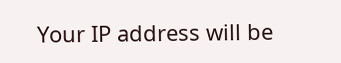Your IP address will be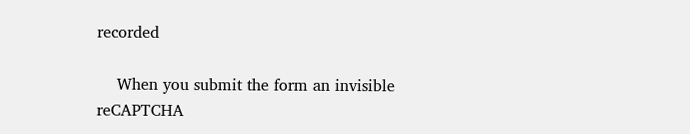recorded

    When you submit the form an invisible reCAPTCHA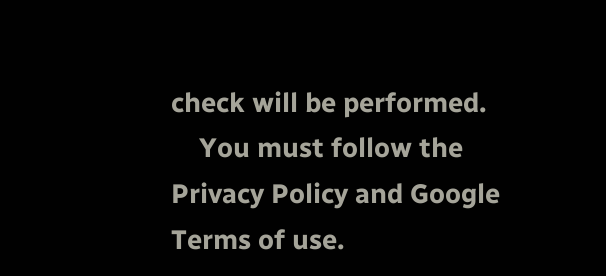check will be performed.
    You must follow the Privacy Policy and Google Terms of use.